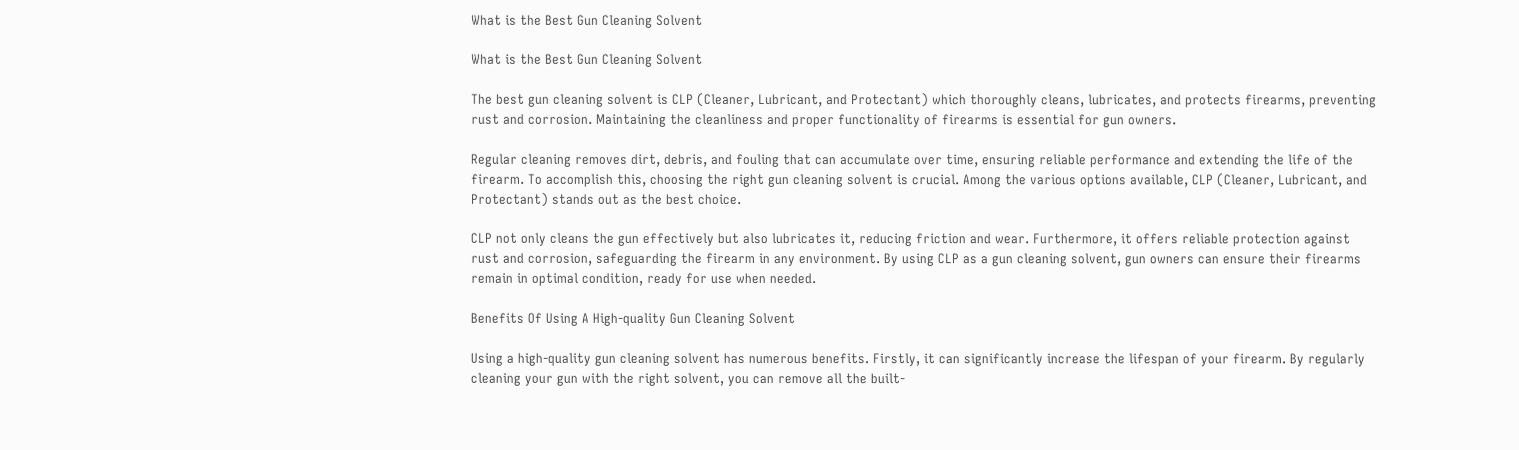What is the Best Gun Cleaning Solvent

What is the Best Gun Cleaning Solvent

The best gun cleaning solvent is CLP (Cleaner, Lubricant, and Protectant) which thoroughly cleans, lubricates, and protects firearms, preventing rust and corrosion. Maintaining the cleanliness and proper functionality of firearms is essential for gun owners.

Regular cleaning removes dirt, debris, and fouling that can accumulate over time, ensuring reliable performance and extending the life of the firearm. To accomplish this, choosing the right gun cleaning solvent is crucial. Among the various options available, CLP (Cleaner, Lubricant, and Protectant) stands out as the best choice.

CLP not only cleans the gun effectively but also lubricates it, reducing friction and wear. Furthermore, it offers reliable protection against rust and corrosion, safeguarding the firearm in any environment. By using CLP as a gun cleaning solvent, gun owners can ensure their firearms remain in optimal condition, ready for use when needed.

Benefits Of Using A High-quality Gun Cleaning Solvent

Using a high-quality gun cleaning solvent has numerous benefits. Firstly, it can significantly increase the lifespan of your firearm. By regularly cleaning your gun with the right solvent, you can remove all the built-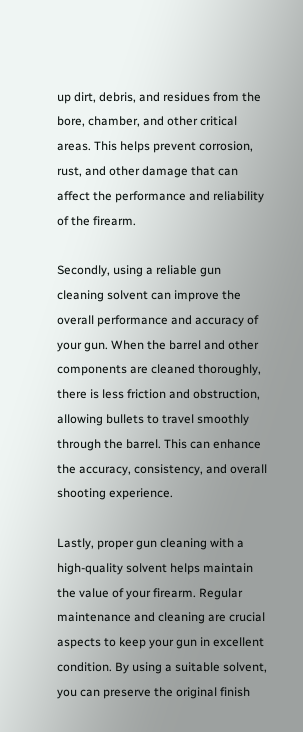up dirt, debris, and residues from the bore, chamber, and other critical areas. This helps prevent corrosion, rust, and other damage that can affect the performance and reliability of the firearm.

Secondly, using a reliable gun cleaning solvent can improve the overall performance and accuracy of your gun. When the barrel and other components are cleaned thoroughly, there is less friction and obstruction, allowing bullets to travel smoothly through the barrel. This can enhance the accuracy, consistency, and overall shooting experience.

Lastly, proper gun cleaning with a high-quality solvent helps maintain the value of your firearm. Regular maintenance and cleaning are crucial aspects to keep your gun in excellent condition. By using a suitable solvent, you can preserve the original finish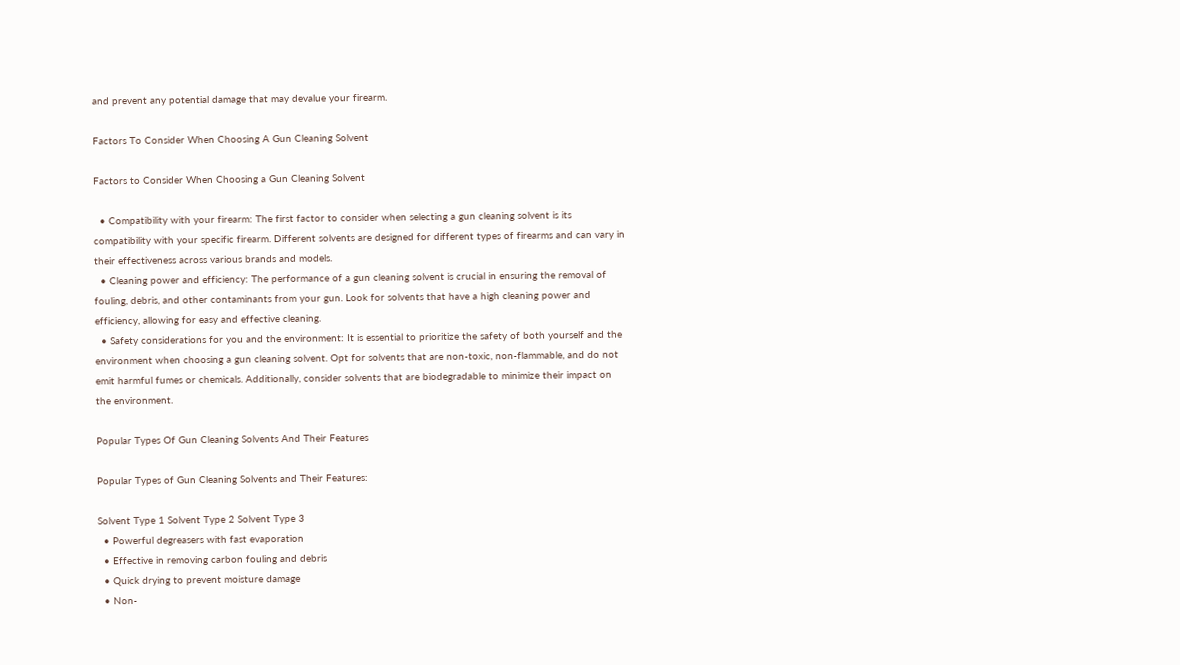and prevent any potential damage that may devalue your firearm.

Factors To Consider When Choosing A Gun Cleaning Solvent

Factors to Consider When Choosing a Gun Cleaning Solvent

  • Compatibility with your firearm: The first factor to consider when selecting a gun cleaning solvent is its compatibility with your specific firearm. Different solvents are designed for different types of firearms and can vary in their effectiveness across various brands and models.
  • Cleaning power and efficiency: The performance of a gun cleaning solvent is crucial in ensuring the removal of fouling, debris, and other contaminants from your gun. Look for solvents that have a high cleaning power and efficiency, allowing for easy and effective cleaning.
  • Safety considerations for you and the environment: It is essential to prioritize the safety of both yourself and the environment when choosing a gun cleaning solvent. Opt for solvents that are non-toxic, non-flammable, and do not emit harmful fumes or chemicals. Additionally, consider solvents that are biodegradable to minimize their impact on the environment.

Popular Types Of Gun Cleaning Solvents And Their Features

Popular Types of Gun Cleaning Solvents and Their Features:

Solvent Type 1 Solvent Type 2 Solvent Type 3
  • Powerful degreasers with fast evaporation
  • Effective in removing carbon fouling and debris
  • Quick drying to prevent moisture damage
  • Non-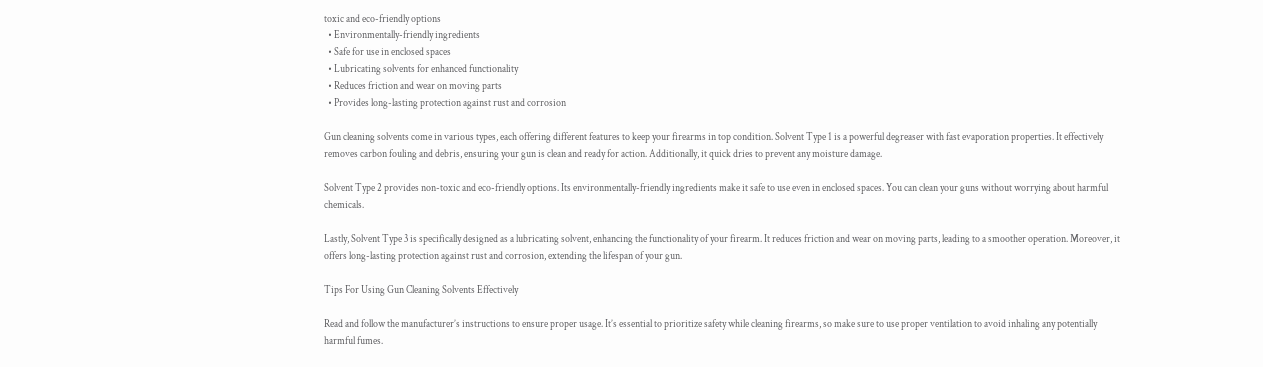toxic and eco-friendly options
  • Environmentally-friendly ingredients
  • Safe for use in enclosed spaces
  • Lubricating solvents for enhanced functionality
  • Reduces friction and wear on moving parts
  • Provides long-lasting protection against rust and corrosion

Gun cleaning solvents come in various types, each offering different features to keep your firearms in top condition. Solvent Type 1 is a powerful degreaser with fast evaporation properties. It effectively removes carbon fouling and debris, ensuring your gun is clean and ready for action. Additionally, it quick dries to prevent any moisture damage.

Solvent Type 2 provides non-toxic and eco-friendly options. Its environmentally-friendly ingredients make it safe to use even in enclosed spaces. You can clean your guns without worrying about harmful chemicals.

Lastly, Solvent Type 3 is specifically designed as a lubricating solvent, enhancing the functionality of your firearm. It reduces friction and wear on moving parts, leading to a smoother operation. Moreover, it offers long-lasting protection against rust and corrosion, extending the lifespan of your gun.

Tips For Using Gun Cleaning Solvents Effectively

Read and follow the manufacturer’s instructions to ensure proper usage. It’s essential to prioritize safety while cleaning firearms, so make sure to use proper ventilation to avoid inhaling any potentially harmful fumes.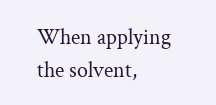When applying the solvent,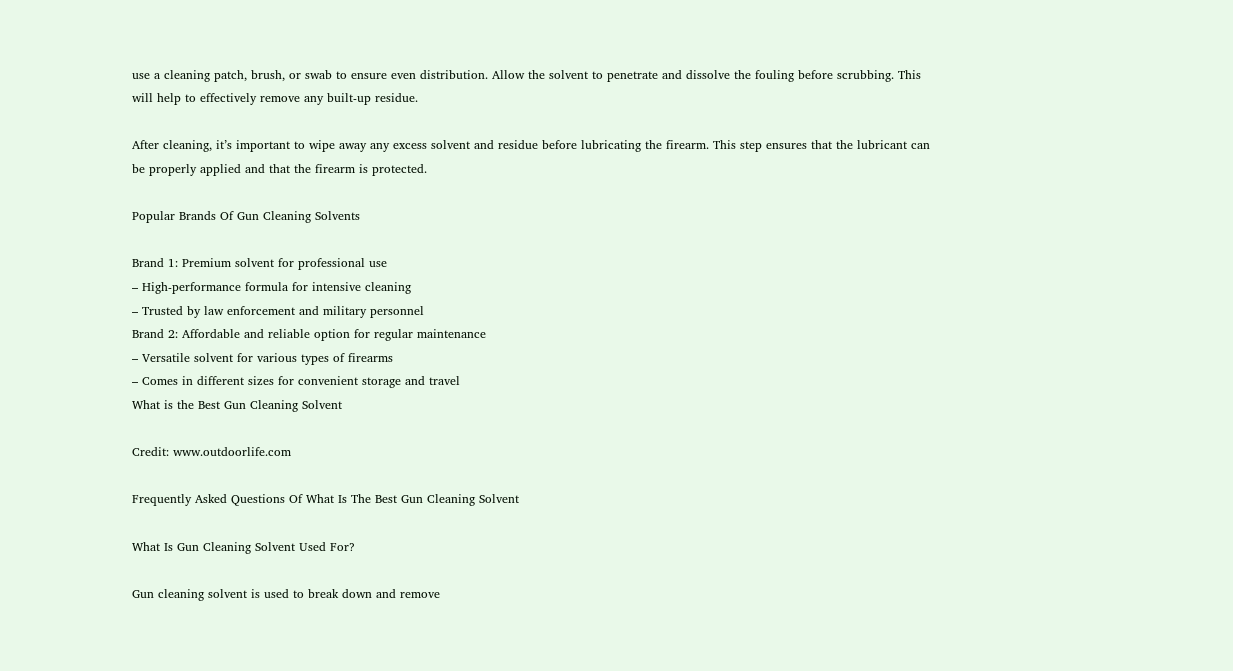use a cleaning patch, brush, or swab to ensure even distribution. Allow the solvent to penetrate and dissolve the fouling before scrubbing. This will help to effectively remove any built-up residue.

After cleaning, it’s important to wipe away any excess solvent and residue before lubricating the firearm. This step ensures that the lubricant can be properly applied and that the firearm is protected.

Popular Brands Of Gun Cleaning Solvents

Brand 1: Premium solvent for professional use
– High-performance formula for intensive cleaning
– Trusted by law enforcement and military personnel
Brand 2: Affordable and reliable option for regular maintenance
– Versatile solvent for various types of firearms
– Comes in different sizes for convenient storage and travel
What is the Best Gun Cleaning Solvent

Credit: www.outdoorlife.com

Frequently Asked Questions Of What Is The Best Gun Cleaning Solvent

What Is Gun Cleaning Solvent Used For?

Gun cleaning solvent is used to break down and remove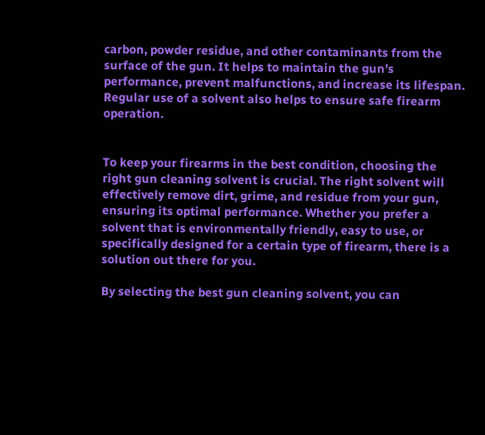carbon, powder residue, and other contaminants from the surface of the gun. It helps to maintain the gun’s performance, prevent malfunctions, and increase its lifespan. Regular use of a solvent also helps to ensure safe firearm operation.


To keep your firearms in the best condition, choosing the right gun cleaning solvent is crucial. The right solvent will effectively remove dirt, grime, and residue from your gun, ensuring its optimal performance. Whether you prefer a solvent that is environmentally friendly, easy to use, or specifically designed for a certain type of firearm, there is a solution out there for you.

By selecting the best gun cleaning solvent, you can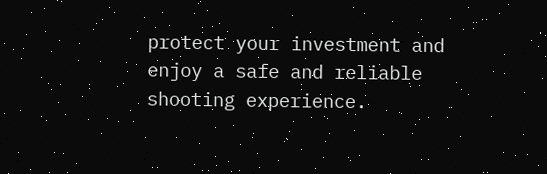protect your investment and enjoy a safe and reliable shooting experience.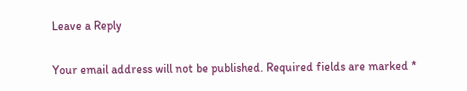Leave a Reply

Your email address will not be published. Required fields are marked *